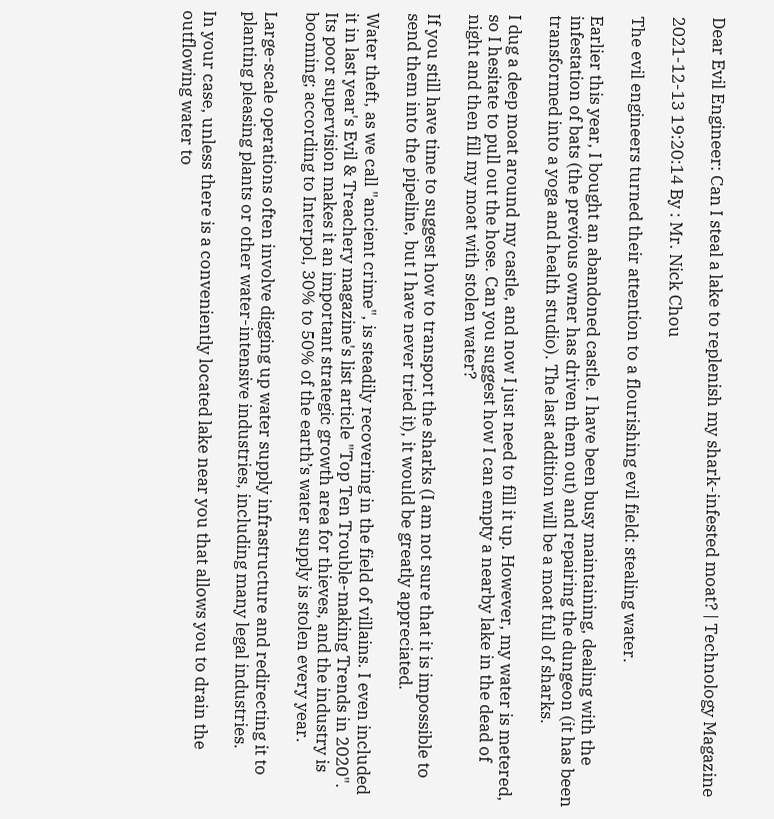Dear Evil Engineer: Can I steal a lake to replenish my shark-infested moat? | Technology Magazine

2021-12-13 19:20:14 By : Mr. Nick Chou

The evil engineers turned their attention to a flourishing evil field: stealing water.

Earlier this year, I bought an abandoned castle. I have been busy maintaining, dealing with the infestation of bats (the previous owner has driven them out) and repairing the dungeon (it has been transformed into a yoga and health studio). The last addition will be a moat full of sharks.

I dug a deep moat around my castle, and now I just need to fill it up. However, my water is metered, so I hesitate to pull out the hose. Can you suggest how I can empty a nearby lake in the dead of night and then fill my moat with stolen water?

If you still have time to suggest how to transport the sharks (I am not sure that it is impossible to send them into the pipeline, but I have never tried it), it would be greatly appreciated.

Water theft, as we call "ancient crime", is steadily recovering in the field of villains. I even included it in last year's Evil & Treachery magazine's list article "Top Ten Trouble-making Trends in 2020". Its poor supervision makes it an important strategic growth area for thieves, and the industry is booming; according to Interpol, 30% to 50% of the earth’s water supply is stolen every year.

Large-scale operations often involve digging up water supply infrastructure and redirecting it to planting pleasing plants or other water-intensive industries, including many legal industries.

In your case, unless there is a conveniently located lake near you that allows you to drain the outflowing water to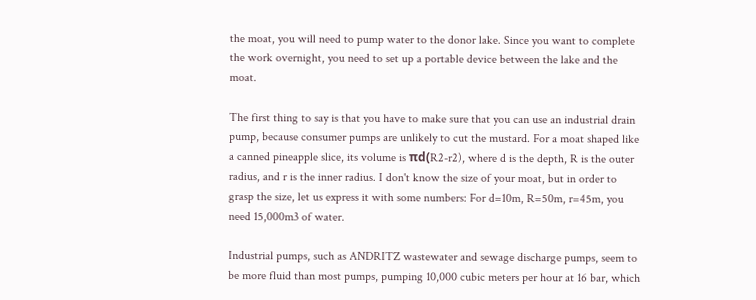the moat, you will need to pump water to the donor lake. Since you want to complete the work overnight, you need to set up a portable device between the lake and the moat.

The first thing to say is that you have to make sure that you can use an industrial drain pump, because consumer pumps are unlikely to cut the mustard. For a moat shaped like a canned pineapple slice, its volume is πd(R2-r2), where d is the depth, R is the outer radius, and r is the inner radius. I don't know the size of your moat, but in order to grasp the size, let us express it with some numbers: For d=10m, R=50m, r=45m, you need 15,000m3 of water.

Industrial pumps, such as ANDRITZ wastewater and sewage discharge pumps, seem to be more fluid than most pumps, pumping 10,000 cubic meters per hour at 16 bar, which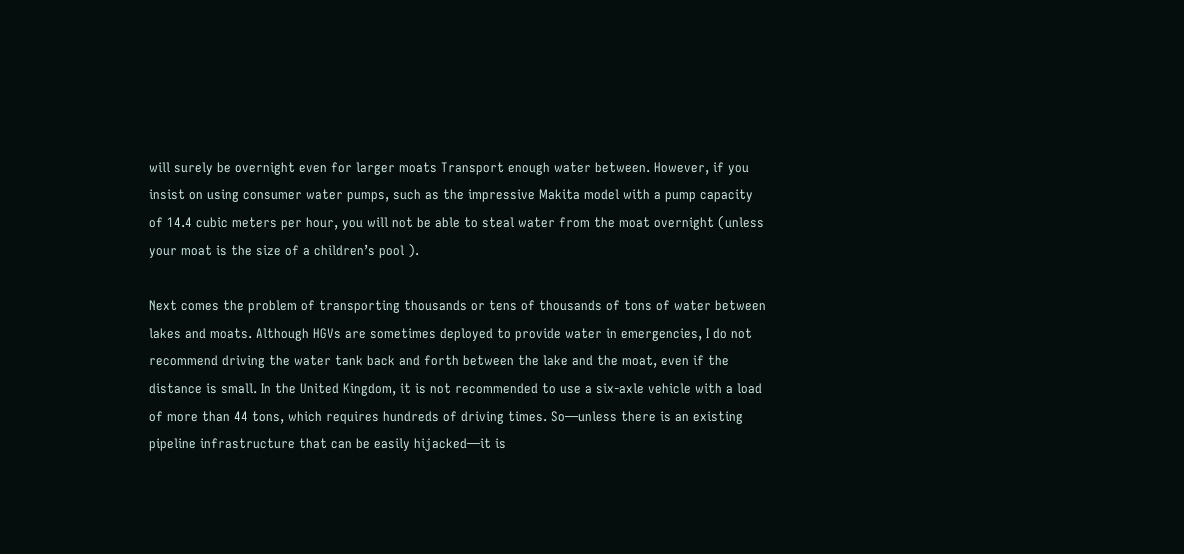will surely be overnight even for larger moats Transport enough water between. However, if you insist on using consumer water pumps, such as the impressive Makita model with a pump capacity of 14.4 cubic meters per hour, you will not be able to steal water from the moat overnight (unless your moat is the size of a children’s pool ).

Next comes the problem of transporting thousands or tens of thousands of tons of water between lakes and moats. Although HGVs are sometimes deployed to provide water in emergencies, I do not recommend driving the water tank back and forth between the lake and the moat, even if the distance is small. In the United Kingdom, it is not recommended to use a six-axle vehicle with a load of more than 44 tons, which requires hundreds of driving times. So—unless there is an existing pipeline infrastructure that can be easily hijacked—it is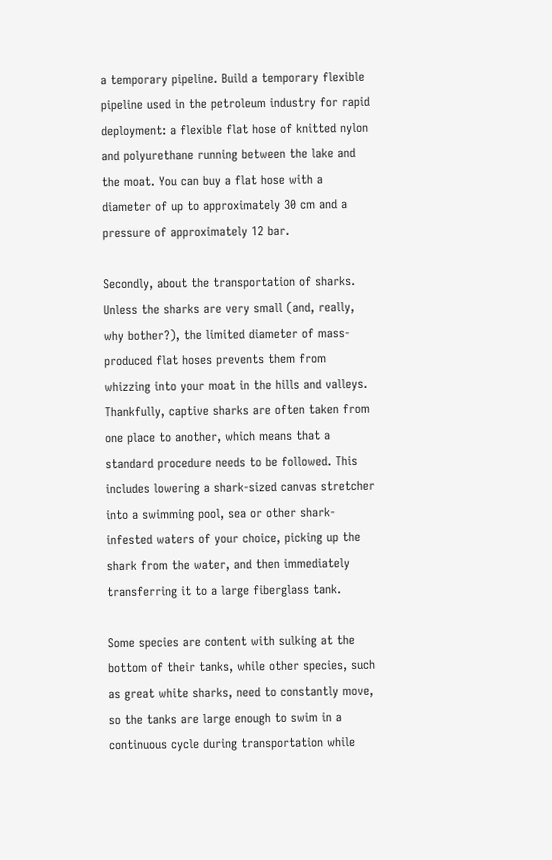a temporary pipeline. Build a temporary flexible pipeline used in the petroleum industry for rapid deployment: a flexible flat hose of knitted nylon and polyurethane running between the lake and the moat. You can buy a flat hose with a diameter of up to approximately 30 cm and a pressure of approximately 12 bar.

Secondly, about the transportation of sharks. Unless the sharks are very small (and, really, why bother?), the limited diameter of mass-produced flat hoses prevents them from whizzing into your moat in the hills and valleys. Thankfully, captive sharks are often taken from one place to another, which means that a standard procedure needs to be followed. This includes lowering a shark-sized canvas stretcher into a swimming pool, sea or other shark-infested waters of your choice, picking up the shark from the water, and then immediately transferring it to a large fiberglass tank.

Some species are content with sulking at the bottom of their tanks, while other species, such as great white sharks, need to constantly move, so the tanks are large enough to swim in a continuous cycle during transportation while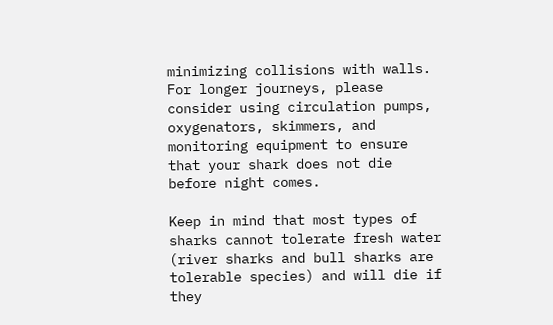minimizing collisions with walls. For longer journeys, please consider using circulation pumps, oxygenators, skimmers, and monitoring equipment to ensure that your shark does not die before night comes.

Keep in mind that most types of sharks cannot tolerate fresh water (river sharks and bull sharks are tolerable species) and will die if they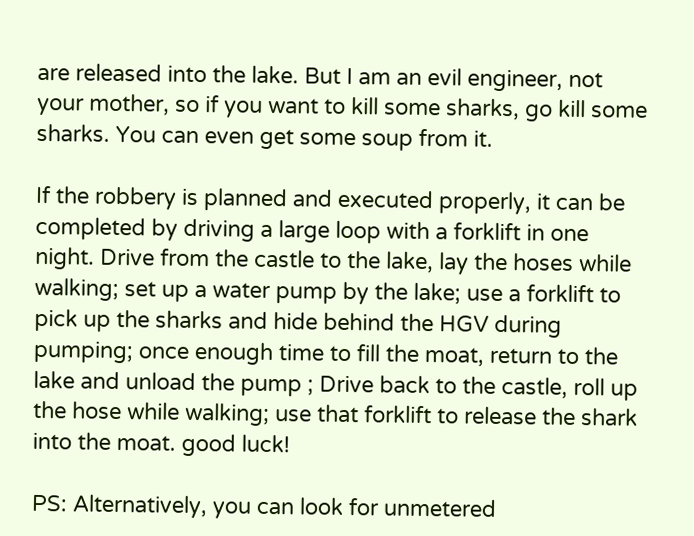are released into the lake. But I am an evil engineer, not your mother, so if you want to kill some sharks, go kill some sharks. You can even get some soup from it.

If the robbery is planned and executed properly, it can be completed by driving a large loop with a forklift in one night. Drive from the castle to the lake, lay the hoses while walking; set up a water pump by the lake; use a forklift to pick up the sharks and hide behind the HGV during pumping; once enough time to fill the moat, return to the lake and unload the pump ; Drive back to the castle, roll up the hose while walking; use that forklift to release the shark into the moat. good luck!

PS: Alternatively, you can look for unmetered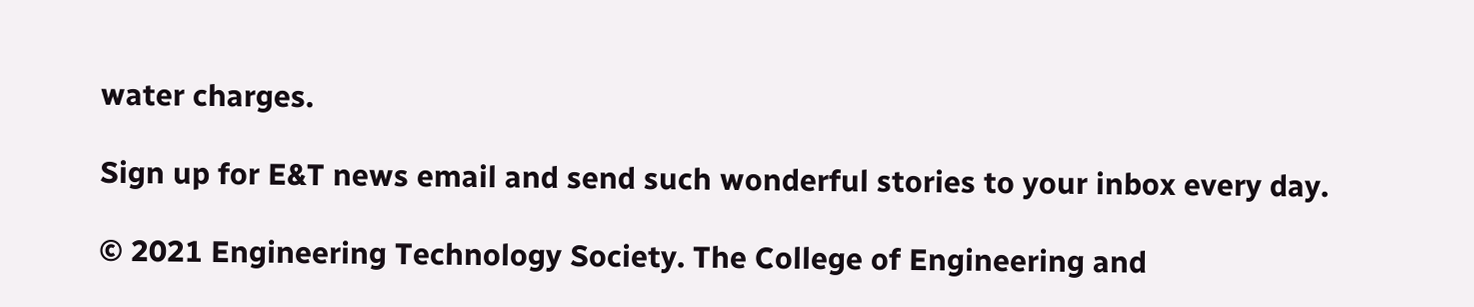water charges.

Sign up for E&T news email and send such wonderful stories to your inbox every day.

© 2021 Engineering Technology Society. The College of Engineering and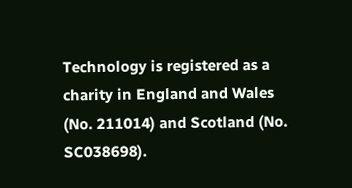Technology is registered as a charity in England and Wales (No. 211014) and Scotland (No. SC038698).